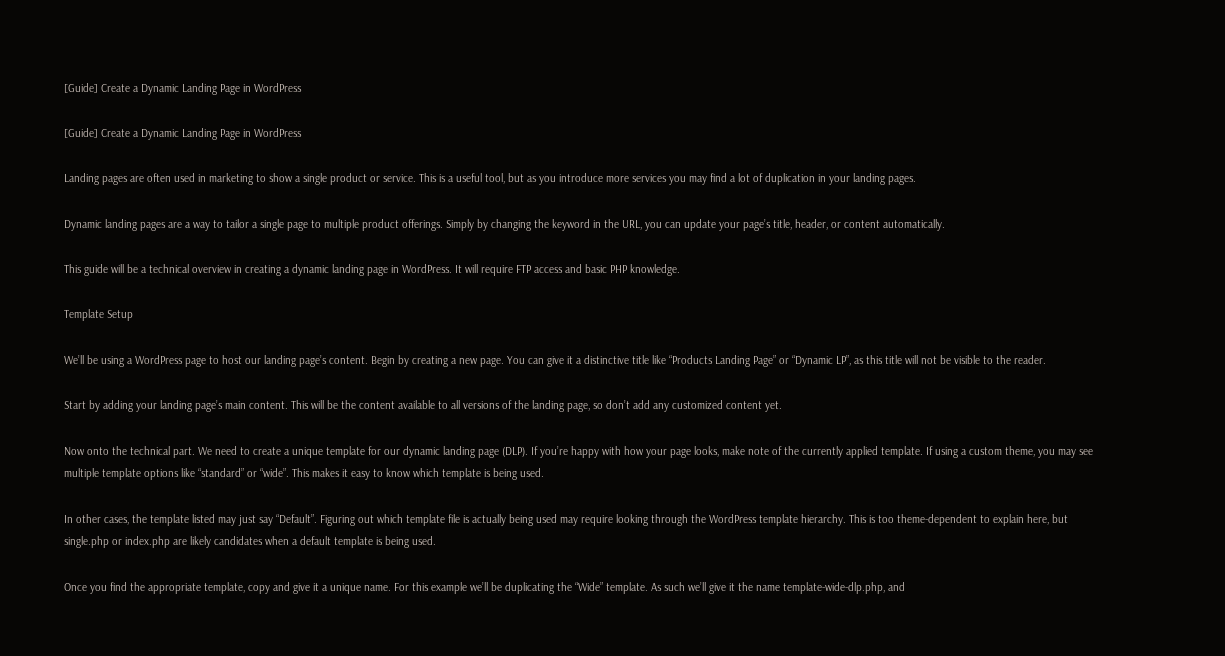[Guide] Create a Dynamic Landing Page in WordPress

[Guide] Create a Dynamic Landing Page in WordPress

Landing pages are often used in marketing to show a single product or service. This is a useful tool, but as you introduce more services you may find a lot of duplication in your landing pages.

Dynamic landing pages are a way to tailor a single page to multiple product offerings. Simply by changing the keyword in the URL, you can update your page’s title, header, or content automatically.

This guide will be a technical overview in creating a dynamic landing page in WordPress. It will require FTP access and basic PHP knowledge.

Template Setup

We’ll be using a WordPress page to host our landing page’s content. Begin by creating a new page. You can give it a distinctive title like “Products Landing Page” or “Dynamic LP”, as this title will not be visible to the reader.

Start by adding your landing page’s main content. This will be the content available to all versions of the landing page, so don’t add any customized content yet.

Now onto the technical part. We need to create a unique template for our dynamic landing page (DLP). If you’re happy with how your page looks, make note of the currently applied template. If using a custom theme, you may see multiple template options like “standard” or “wide”. This makes it easy to know which template is being used.

In other cases, the template listed may just say “Default”. Figuring out which template file is actually being used may require looking through the WordPress template hierarchy. This is too theme-dependent to explain here, but single.php or index.php are likely candidates when a default template is being used.

Once you find the appropriate template, copy and give it a unique name. For this example we’ll be duplicating the “Wide” template. As such we’ll give it the name template-wide-dlp.php, and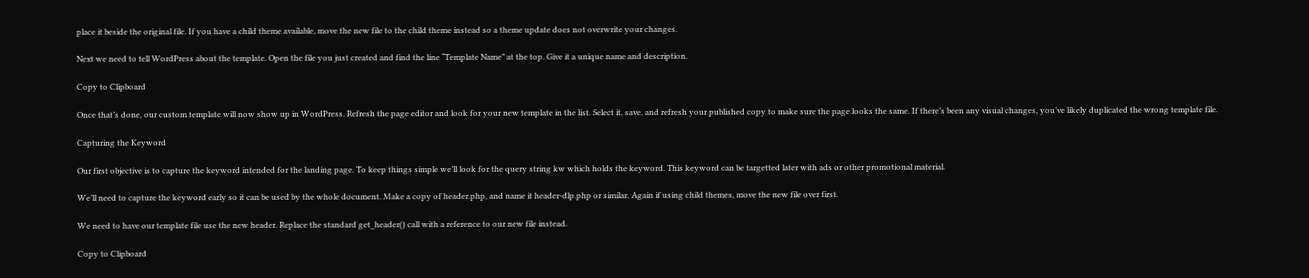place it beside the original file. If you have a child theme available, move the new file to the child theme instead so a theme update does not overwrite your changes.

Next we need to tell WordPress about the template. Open the file you just created and find the line “Template Name” at the top. Give it a unique name and description.

Copy to Clipboard

Once that’s done, our custom template will now show up in WordPress. Refresh the page editor and look for your new template in the list. Select it, save, and refresh your published copy to make sure the page looks the same. If there’s been any visual changes, you’ve likely duplicated the wrong template file.

Capturing the Keyword

Our first objective is to capture the keyword intended for the landing page. To keep things simple we’ll look for the query string kw which holds the keyword. This keyword can be targetted later with ads or other promotional material.

We’ll need to capture the keyword early so it can be used by the whole document. Make a copy of header.php, and name it header-dlp.php or similar. Again if using child themes, move the new file over first.

We need to have our template file use the new header. Replace the standard get_header() call with a reference to our new file instead.

Copy to Clipboard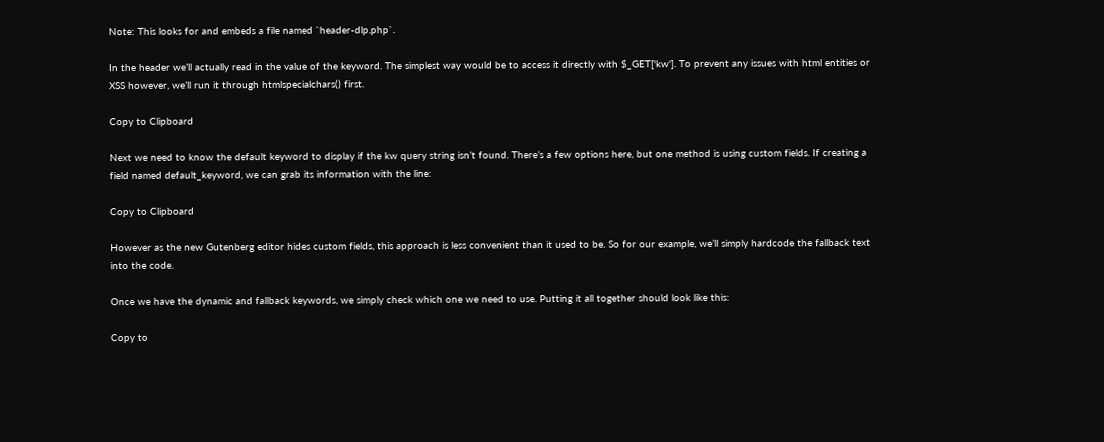Note: This looks for and embeds a file named `header-dlp.php`.

In the header we’ll actually read in the value of the keyword. The simplest way would be to access it directly with $_GET['kw']. To prevent any issues with html entities or XSS however, we’ll run it through htmlspecialchars() first.

Copy to Clipboard

Next we need to know the default keyword to display if the kw query string isn’t found. There’s a few options here, but one method is using custom fields. If creating a field named default_keyword, we can grab its information with the line:

Copy to Clipboard

However as the new Gutenberg editor hides custom fields, this approach is less convenient than it used to be. So for our example, we’ll simply hardcode the fallback text into the code.

Once we have the dynamic and fallback keywords, we simply check which one we need to use. Putting it all together should look like this:

Copy to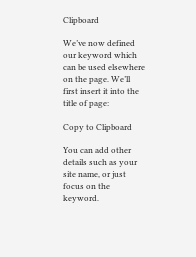Clipboard

We’ve now defined our keyword which can be used elsewhere on the page. We’ll first insert it into the title of page:

Copy to Clipboard

You can add other details such as your site name, or just focus on the keyword.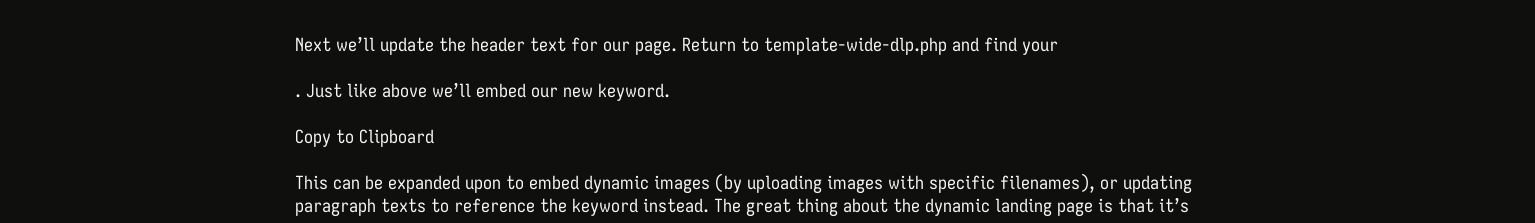Next we’ll update the header text for our page. Return to template-wide-dlp.php and find your

. Just like above we’ll embed our new keyword.

Copy to Clipboard

This can be expanded upon to embed dynamic images (by uploading images with specific filenames), or updating paragraph texts to reference the keyword instead. The great thing about the dynamic landing page is that it’s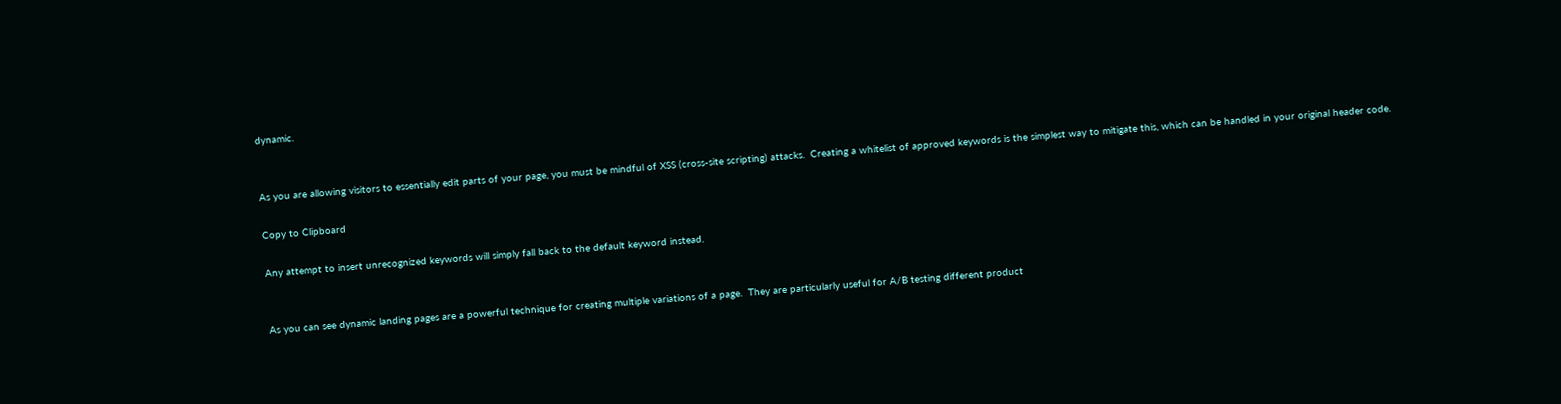dynamic.


As you are allowing visitors to essentially edit parts of your page, you must be mindful of XSS (cross-site scripting) attacks.  Creating a whitelist of approved keywords is the simplest way to mitigate this, which can be handled in your original header code.

Copy to Clipboard

Any attempt to insert unrecognized keywords will simply fall back to the default keyword instead.


As you can see dynamic landing pages are a powerful technique for creating multiple variations of a page.  They are particularly useful for A/B testing different product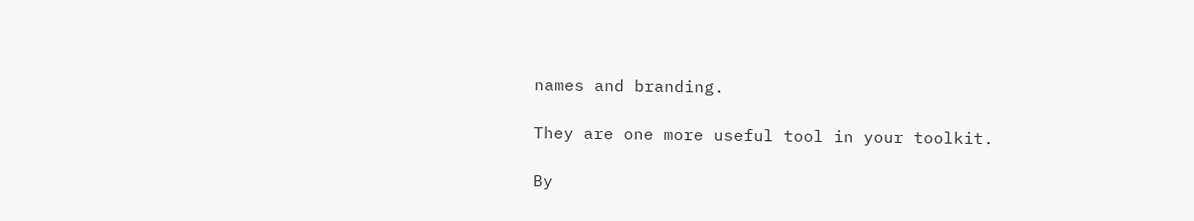names and branding.

They are one more useful tool in your toolkit.

By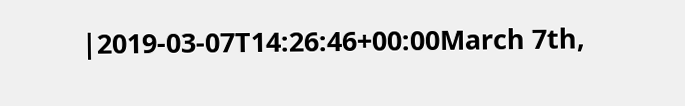|2019-03-07T14:26:46+00:00March 7th,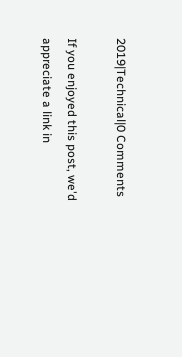2019|Technical|0 Comments

If you enjoyed this post, we'd appreciate a link in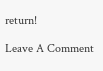return!

Leave A Comment